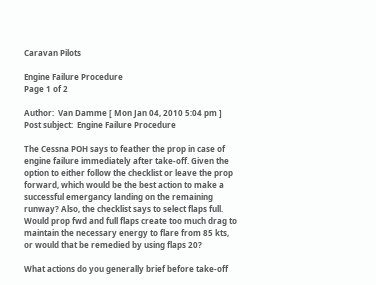Caravan Pilots

Engine Failure Procedure
Page 1 of 2

Author:  Van Damme [ Mon Jan 04, 2010 5:04 pm ]
Post subject:  Engine Failure Procedure

The Cessna POH says to feather the prop in case of engine failure immediately after take-off. Given the option to either follow the checklist or leave the prop forward, which would be the best action to make a successful emergancy landing on the remaining runway? Also, the checklist says to select flaps full. Would prop fwd and full flaps create too much drag to maintain the necessary energy to flare from 85 kts, or would that be remedied by using flaps 20?

What actions do you generally brief before take-off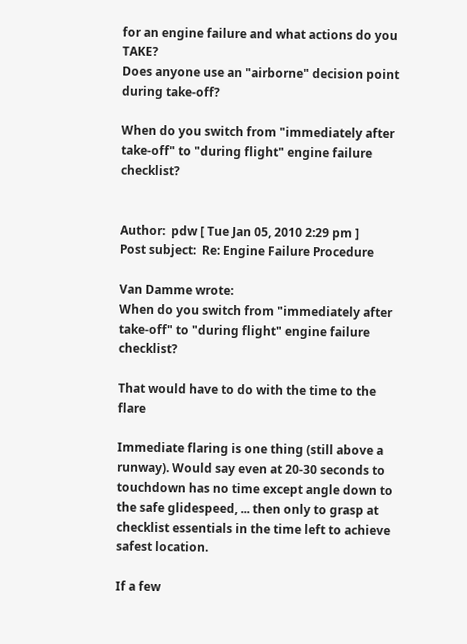for an engine failure and what actions do you TAKE?
Does anyone use an "airborne" decision point during take-off?

When do you switch from "immediately after take-off" to "during flight" engine failure checklist?


Author:  pdw [ Tue Jan 05, 2010 2:29 pm ]
Post subject:  Re: Engine Failure Procedure

Van Damme wrote:
When do you switch from "immediately after take-off" to "during flight" engine failure checklist?

That would have to do with the time to the flare

Immediate flaring is one thing (still above a runway). Would say even at 20-30 seconds to touchdown has no time except angle down to the safe glidespeed, ... then only to grasp at checklist essentials in the time left to achieve safest location.

If a few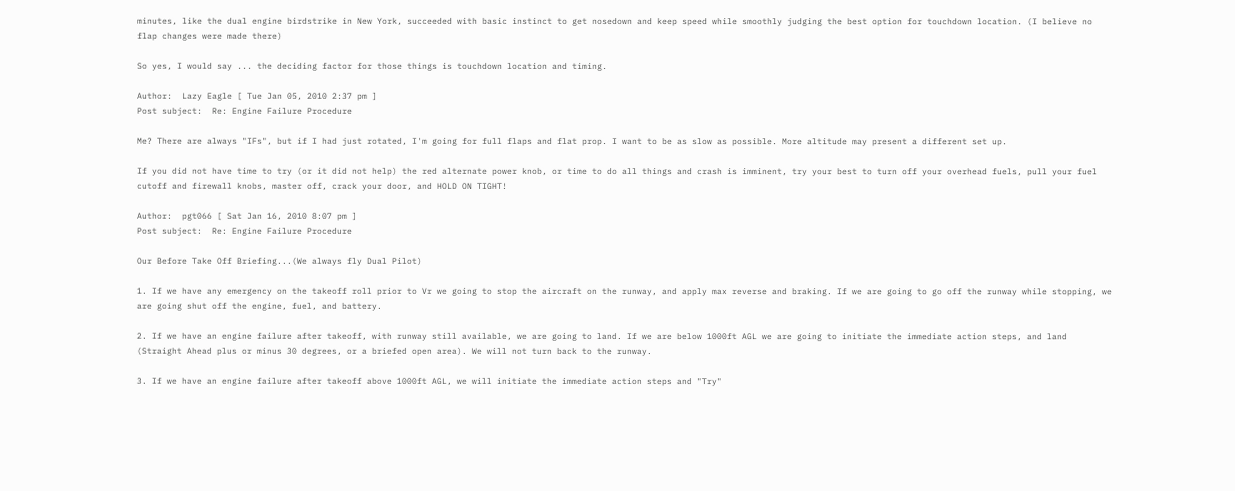minutes, like the dual engine birdstrike in New York, succeeded with basic instinct to get nosedown and keep speed while smoothly judging the best option for touchdown location. (I believe no flap changes were made there)

So yes, I would say ... the deciding factor for those things is touchdown location and timing.

Author:  Lazy Eagle [ Tue Jan 05, 2010 2:37 pm ]
Post subject:  Re: Engine Failure Procedure

Me? There are always "IFs", but if I had just rotated, I'm going for full flaps and flat prop. I want to be as slow as possible. More altitude may present a different set up.

If you did not have time to try (or it did not help) the red alternate power knob, or time to do all things and crash is imminent, try your best to turn off your overhead fuels, pull your fuel cutoff and firewall knobs, master off, crack your door, and HOLD ON TIGHT!

Author:  pgt066 [ Sat Jan 16, 2010 8:07 pm ]
Post subject:  Re: Engine Failure Procedure

Our Before Take Off Briefing...(We always fly Dual Pilot)

1. If we have any emergency on the takeoff roll prior to Vr we going to stop the aircraft on the runway, and apply max reverse and braking. If we are going to go off the runway while stopping, we are going shut off the engine, fuel, and battery.

2. If we have an engine failure after takeoff, with runway still available, we are going to land. If we are below 1000ft AGL we are going to initiate the immediate action steps, and land (Straight Ahead plus or minus 30 degrees, or a briefed open area). We will not turn back to the runway.

3. If we have an engine failure after takeoff above 1000ft AGL, we will initiate the immediate action steps and "Try"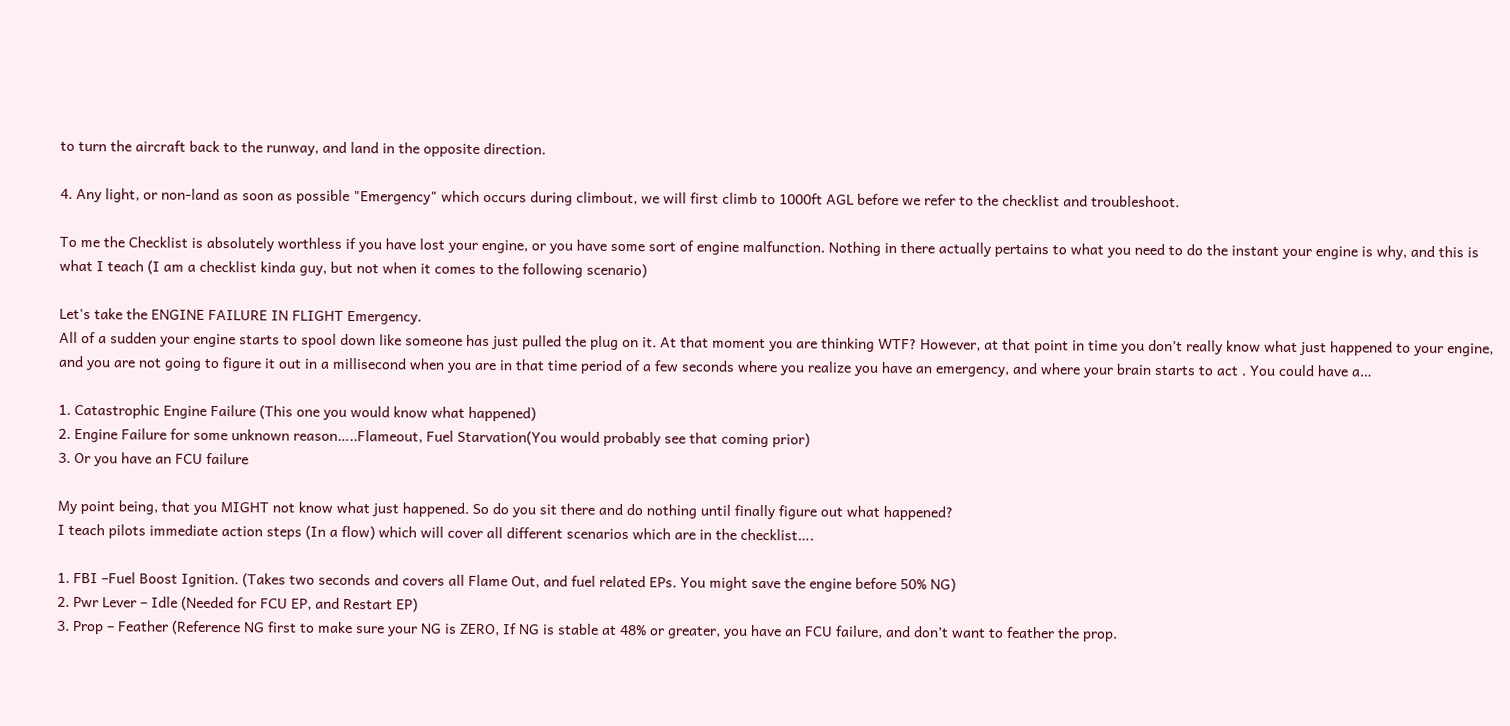to turn the aircraft back to the runway, and land in the opposite direction.

4. Any light, or non-land as soon as possible "Emergency" which occurs during climbout, we will first climb to 1000ft AGL before we refer to the checklist and troubleshoot.

To me the Checklist is absolutely worthless if you have lost your engine, or you have some sort of engine malfunction. Nothing in there actually pertains to what you need to do the instant your engine is why, and this is what I teach (I am a checklist kinda guy, but not when it comes to the following scenario)

Let's take the ENGINE FAILURE IN FLIGHT Emergency.
All of a sudden your engine starts to spool down like someone has just pulled the plug on it. At that moment you are thinking WTF? However, at that point in time you don’t really know what just happened to your engine, and you are not going to figure it out in a millisecond when you are in that time period of a few seconds where you realize you have an emergency, and where your brain starts to act . You could have a…

1. Catastrophic Engine Failure (This one you would know what happened)
2. Engine Failure for some unknown reason…..Flameout, Fuel Starvation(You would probably see that coming prior)
3. Or you have an FCU failure

My point being, that you MIGHT not know what just happened. So do you sit there and do nothing until finally figure out what happened?
I teach pilots immediate action steps (In a flow) which will cover all different scenarios which are in the checklist….

1. FBI –Fuel Boost Ignition. (Takes two seconds and covers all Flame Out, and fuel related EPs. You might save the engine before 50% NG)
2. Pwr Lever – Idle (Needed for FCU EP, and Restart EP)
3. Prop – Feather (Reference NG first to make sure your NG is ZERO, If NG is stable at 48% or greater, you have an FCU failure, and don’t want to feather the prop.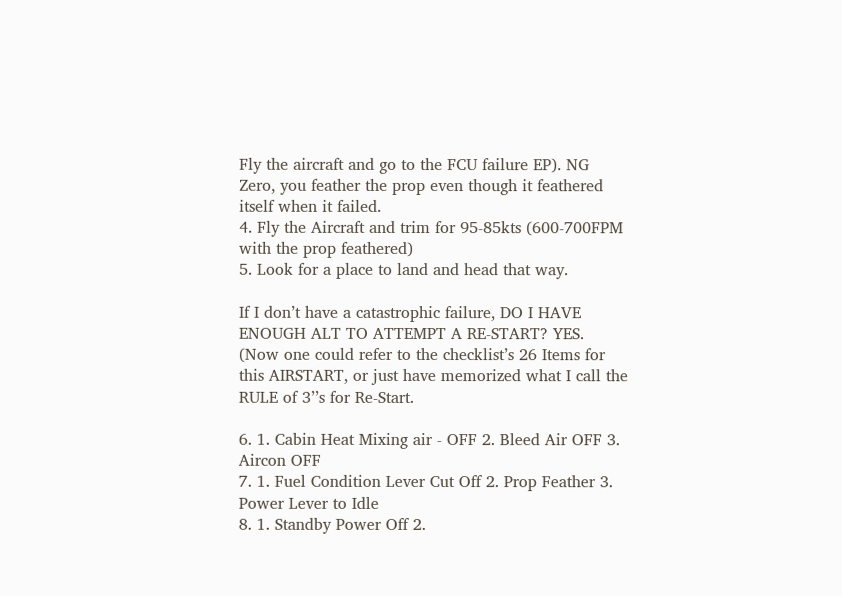Fly the aircraft and go to the FCU failure EP). NG Zero, you feather the prop even though it feathered itself when it failed.
4. Fly the Aircraft and trim for 95-85kts (600-700FPM with the prop feathered)
5. Look for a place to land and head that way.

If I don’t have a catastrophic failure, DO I HAVE ENOUGH ALT TO ATTEMPT A RE-START? YES. (Now one could refer to the checklist’s 26 Items for this AIRSTART, or just have memorized what I call the RULE of 3’’s for Re-Start.

6. 1. Cabin Heat Mixing air - OFF 2. Bleed Air OFF 3. Aircon OFF
7. 1. Fuel Condition Lever Cut Off 2. Prop Feather 3. Power Lever to Idle
8. 1. Standby Power Off 2.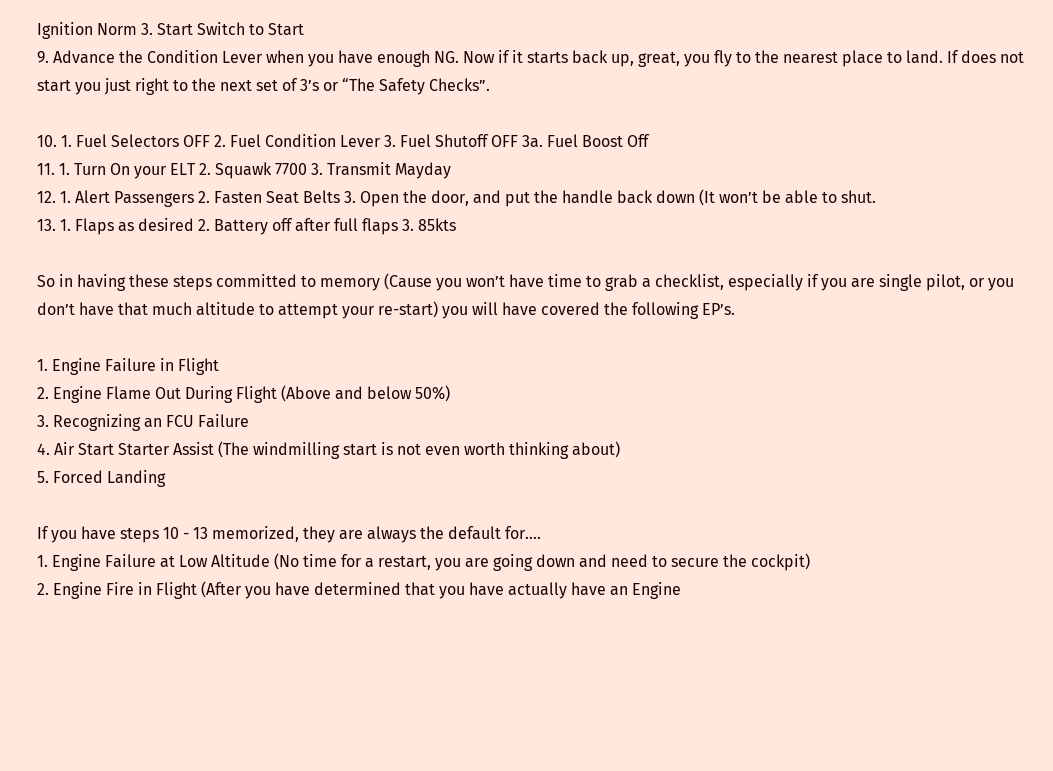Ignition Norm 3. Start Switch to Start
9. Advance the Condition Lever when you have enough NG. Now if it starts back up, great, you fly to the nearest place to land. If does not start you just right to the next set of 3’s or “The Safety Checks”.

10. 1. Fuel Selectors OFF 2. Fuel Condition Lever 3. Fuel Shutoff OFF 3a. Fuel Boost Off
11. 1. Turn On your ELT 2. Squawk 7700 3. Transmit Mayday
12. 1. Alert Passengers 2. Fasten Seat Belts 3. Open the door, and put the handle back down (It won’t be able to shut.
13. 1. Flaps as desired 2. Battery off after full flaps 3. 85kts

So in having these steps committed to memory (Cause you won’t have time to grab a checklist, especially if you are single pilot, or you don’t have that much altitude to attempt your re-start) you will have covered the following EP’s.

1. Engine Failure in Flight
2. Engine Flame Out During Flight (Above and below 50%)
3. Recognizing an FCU Failure
4. Air Start Starter Assist (The windmilling start is not even worth thinking about)
5. Forced Landing

If you have steps 10 - 13 memorized, they are always the default for….
1. Engine Failure at Low Altitude (No time for a restart, you are going down and need to secure the cockpit)
2. Engine Fire in Flight (After you have determined that you have actually have an Engine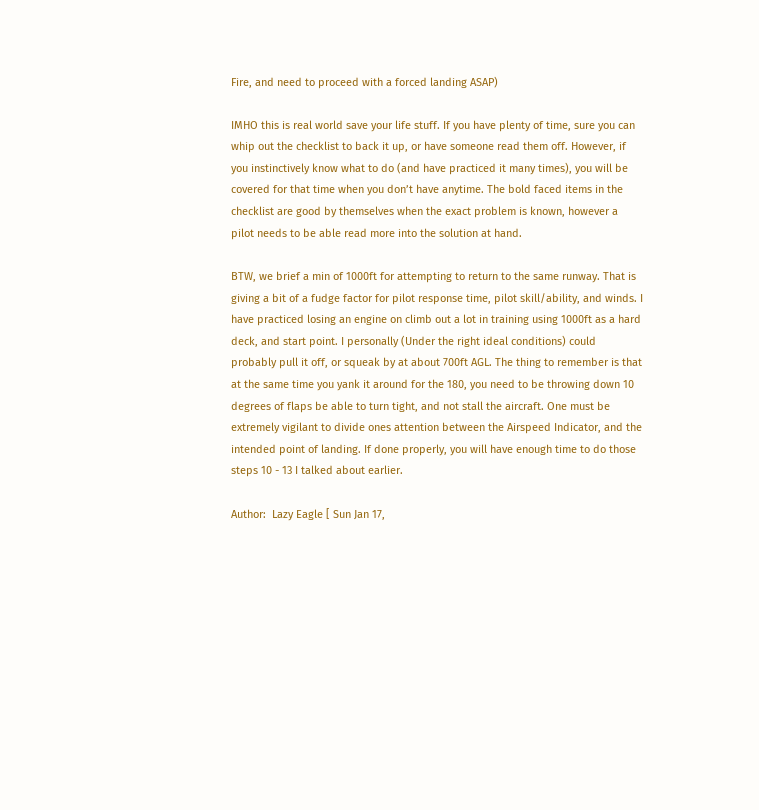Fire, and need to proceed with a forced landing ASAP)

IMHO this is real world save your life stuff. If you have plenty of time, sure you can whip out the checklist to back it up, or have someone read them off. However, if you instinctively know what to do (and have practiced it many times), you will be covered for that time when you don’t have anytime. The bold faced items in the checklist are good by themselves when the exact problem is known, however a pilot needs to be able read more into the solution at hand.

BTW, we brief a min of 1000ft for attempting to return to the same runway. That is giving a bit of a fudge factor for pilot response time, pilot skill/ability, and winds. I have practiced losing an engine on climb out a lot in training using 1000ft as a hard deck, and start point. I personally (Under the right ideal conditions) could probably pull it off, or squeak by at about 700ft AGL. The thing to remember is that at the same time you yank it around for the 180, you need to be throwing down 10 degrees of flaps be able to turn tight, and not stall the aircraft. One must be extremely vigilant to divide ones attention between the Airspeed Indicator, and the intended point of landing. If done properly, you will have enough time to do those steps 10 - 13 I talked about earlier.

Author:  Lazy Eagle [ Sun Jan 17,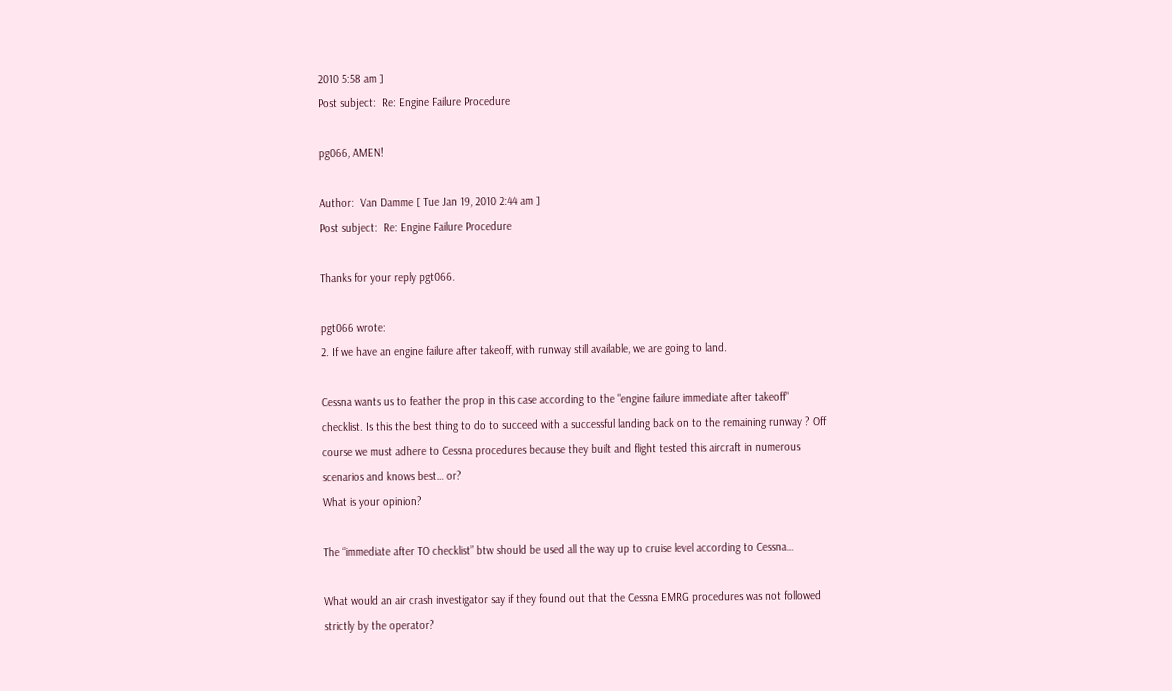2010 5:58 am ]
Post subject:  Re: Engine Failure Procedure

pg066, AMEN!

Author:  Van Damme [ Tue Jan 19, 2010 2:44 am ]
Post subject:  Re: Engine Failure Procedure

Thanks for your reply pgt066.

pgt066 wrote:
2. If we have an engine failure after takeoff, with runway still available, we are going to land.

Cessna wants us to feather the prop in this case according to the "engine failure immediate after takeoff" checklist. Is this the best thing to do to succeed with a successful landing back on to the remaining runway ? Off course we must adhere to Cessna procedures because they built and flight tested this aircraft in numerous scenarios and knows best… or?
What is your opinion?

The “immediate after TO checklist” btw should be used all the way up to cruise level according to Cessna…

What would an air crash investigator say if they found out that the Cessna EMRG procedures was not followed strictly by the operator?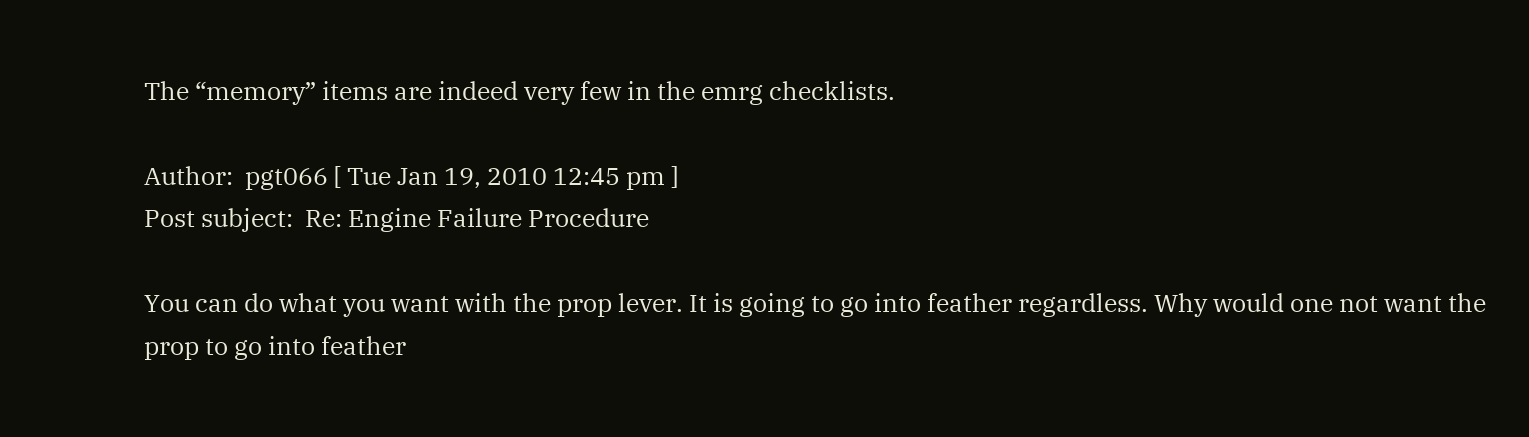The “memory” items are indeed very few in the emrg checklists.

Author:  pgt066 [ Tue Jan 19, 2010 12:45 pm ]
Post subject:  Re: Engine Failure Procedure

You can do what you want with the prop lever. It is going to go into feather regardless. Why would one not want the prop to go into feather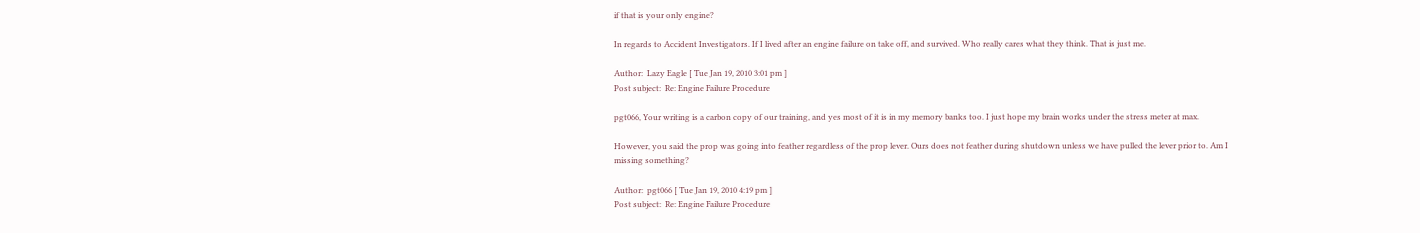if that is your only engine?

In regards to Accident Investigators. If I lived after an engine failure on take off, and survived. Who really cares what they think. That is just me.

Author:  Lazy Eagle [ Tue Jan 19, 2010 3:01 pm ]
Post subject:  Re: Engine Failure Procedure

pgt066, Your writing is a carbon copy of our training, and yes most of it is in my memory banks too. I just hope my brain works under the stress meter at max.

However, you said the prop was going into feather regardless of the prop lever. Ours does not feather during shutdown unless we have pulled the lever prior to. Am I missing something?

Author:  pgt066 [ Tue Jan 19, 2010 4:19 pm ]
Post subject:  Re: Engine Failure Procedure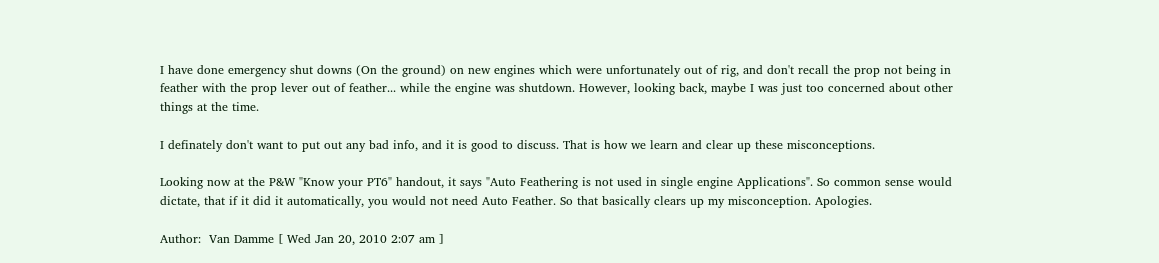I have done emergency shut downs (On the ground) on new engines which were unfortunately out of rig, and don't recall the prop not being in feather with the prop lever out of feather... while the engine was shutdown. However, looking back, maybe I was just too concerned about other things at the time.

I definately don't want to put out any bad info, and it is good to discuss. That is how we learn and clear up these misconceptions.

Looking now at the P&W "Know your PT6" handout, it says "Auto Feathering is not used in single engine Applications". So common sense would dictate, that if it did it automatically, you would not need Auto Feather. So that basically clears up my misconception. Apologies.

Author:  Van Damme [ Wed Jan 20, 2010 2:07 am ]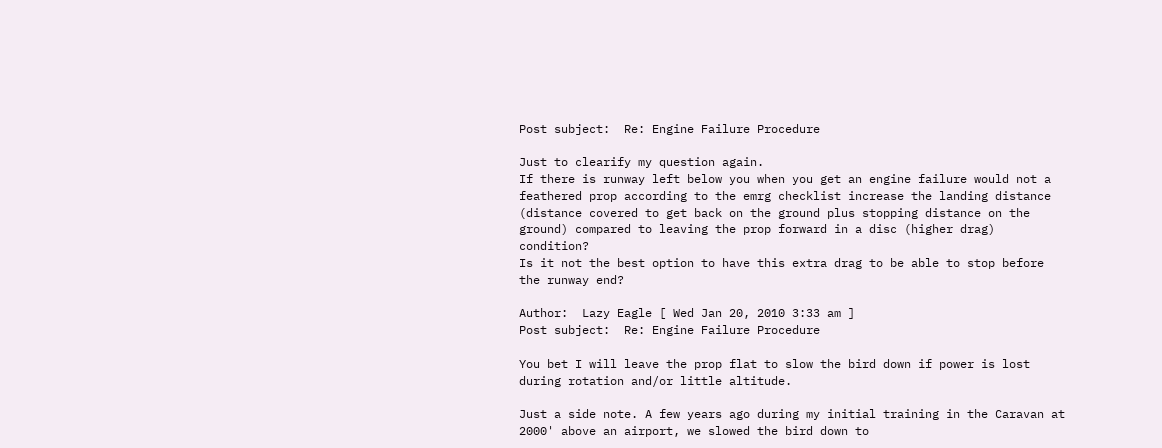Post subject:  Re: Engine Failure Procedure

Just to clearify my question again.
If there is runway left below you when you get an engine failure would not a feathered prop according to the emrg checklist increase the landing distance (distance covered to get back on the ground plus stopping distance on the ground) compared to leaving the prop forward in a disc (higher drag) condition?
Is it not the best option to have this extra drag to be able to stop before the runway end?

Author:  Lazy Eagle [ Wed Jan 20, 2010 3:33 am ]
Post subject:  Re: Engine Failure Procedure

You bet I will leave the prop flat to slow the bird down if power is lost during rotation and/or little altitude.

Just a side note. A few years ago during my initial training in the Caravan at 2000' above an airport, we slowed the bird down to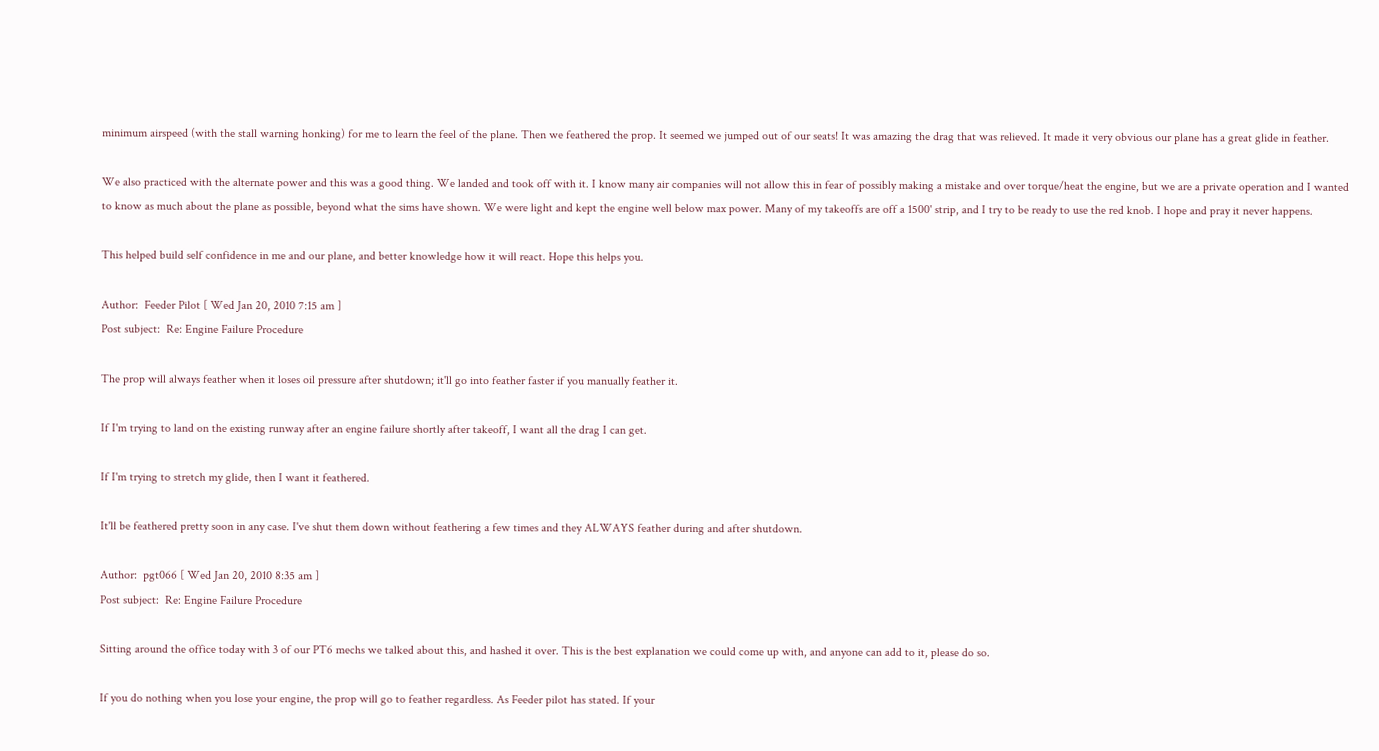minimum airspeed (with the stall warning honking) for me to learn the feel of the plane. Then we feathered the prop. It seemed we jumped out of our seats! It was amazing the drag that was relieved. It made it very obvious our plane has a great glide in feather.

We also practiced with the alternate power and this was a good thing. We landed and took off with it. I know many air companies will not allow this in fear of possibly making a mistake and over torque/heat the engine, but we are a private operation and I wanted to know as much about the plane as possible, beyond what the sims have shown. We were light and kept the engine well below max power. Many of my takeoffs are off a 1500' strip, and I try to be ready to use the red knob. I hope and pray it never happens.

This helped build self confidence in me and our plane, and better knowledge how it will react. Hope this helps you.

Author:  Feeder Pilot [ Wed Jan 20, 2010 7:15 am ]
Post subject:  Re: Engine Failure Procedure

The prop will always feather when it loses oil pressure after shutdown; it'll go into feather faster if you manually feather it.

If I'm trying to land on the existing runway after an engine failure shortly after takeoff, I want all the drag I can get.

If I'm trying to stretch my glide, then I want it feathered.

It'll be feathered pretty soon in any case. I've shut them down without feathering a few times and they ALWAYS feather during and after shutdown.

Author:  pgt066 [ Wed Jan 20, 2010 8:35 am ]
Post subject:  Re: Engine Failure Procedure

Sitting around the office today with 3 of our PT6 mechs we talked about this, and hashed it over. This is the best explanation we could come up with, and anyone can add to it, please do so.

If you do nothing when you lose your engine, the prop will go to feather regardless. As Feeder pilot has stated. If your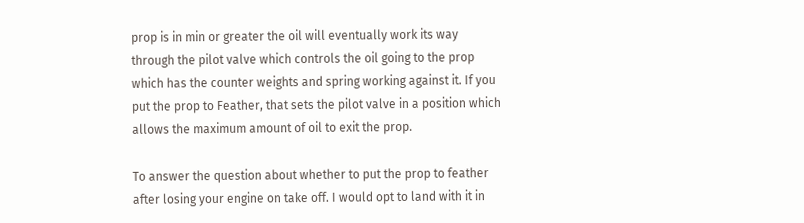prop is in min or greater the oil will eventually work its way through the pilot valve which controls the oil going to the prop which has the counter weights and spring working against it. If you put the prop to Feather, that sets the pilot valve in a position which allows the maximum amount of oil to exit the prop.

To answer the question about whether to put the prop to feather after losing your engine on take off. I would opt to land with it in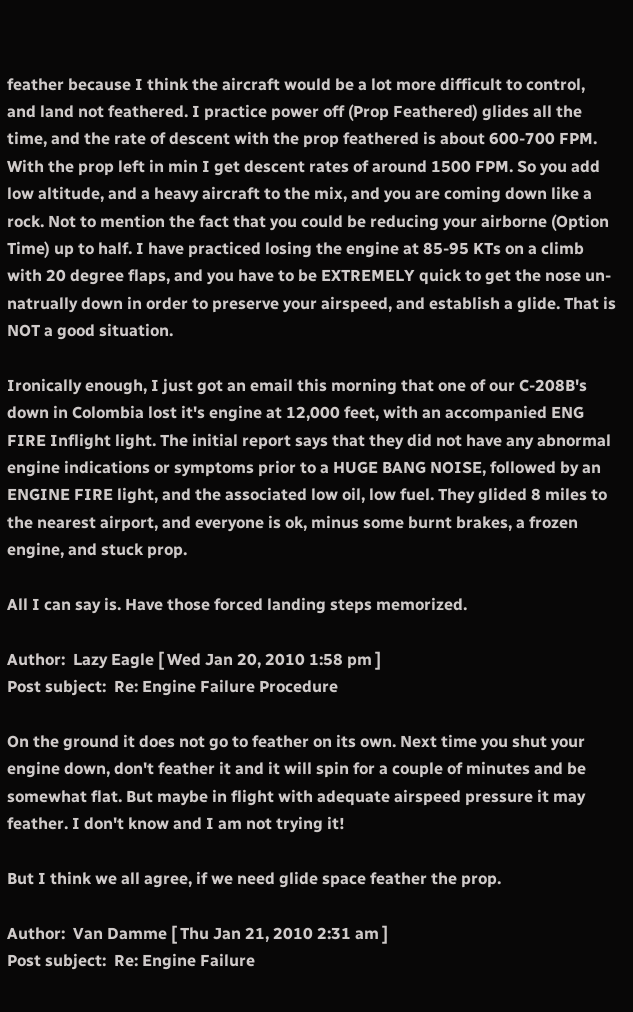feather because I think the aircraft would be a lot more difficult to control, and land not feathered. I practice power off (Prop Feathered) glides all the time, and the rate of descent with the prop feathered is about 600-700 FPM. With the prop left in min I get descent rates of around 1500 FPM. So you add low altitude, and a heavy aircraft to the mix, and you are coming down like a rock. Not to mention the fact that you could be reducing your airborne (Option Time) up to half. I have practiced losing the engine at 85-95 KTs on a climb with 20 degree flaps, and you have to be EXTREMELY quick to get the nose un-natrually down in order to preserve your airspeed, and establish a glide. That is NOT a good situation.

Ironically enough, I just got an email this morning that one of our C-208B's down in Colombia lost it's engine at 12,000 feet, with an accompanied ENG FIRE Inflight light. The initial report says that they did not have any abnormal engine indications or symptoms prior to a HUGE BANG NOISE, followed by an ENGINE FIRE light, and the associated low oil, low fuel. They glided 8 miles to the nearest airport, and everyone is ok, minus some burnt brakes, a frozen engine, and stuck prop.

All I can say is. Have those forced landing steps memorized.

Author:  Lazy Eagle [ Wed Jan 20, 2010 1:58 pm ]
Post subject:  Re: Engine Failure Procedure

On the ground it does not go to feather on its own. Next time you shut your engine down, don't feather it and it will spin for a couple of minutes and be somewhat flat. But maybe in flight with adequate airspeed pressure it may feather. I don't know and I am not trying it!

But I think we all agree, if we need glide space feather the prop.

Author:  Van Damme [ Thu Jan 21, 2010 2:31 am ]
Post subject:  Re: Engine Failure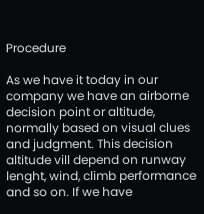Procedure

As we have it today in our company we have an airborne decision point or altitude, normally based on visual clues and judgment. This decision altitude vill depend on runway lenght, wind, climb performance and so on. If we have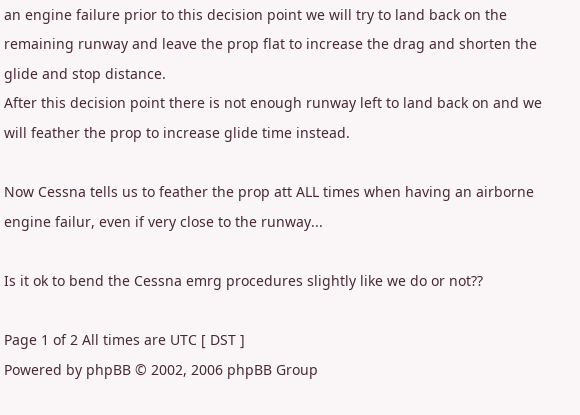an engine failure prior to this decision point we will try to land back on the remaining runway and leave the prop flat to increase the drag and shorten the glide and stop distance.
After this decision point there is not enough runway left to land back on and we will feather the prop to increase glide time instead.

Now Cessna tells us to feather the prop att ALL times when having an airborne engine failur, even if very close to the runway...

Is it ok to bend the Cessna emrg procedures slightly like we do or not??

Page 1 of 2 All times are UTC [ DST ]
Powered by phpBB © 2002, 2006 phpBB Group